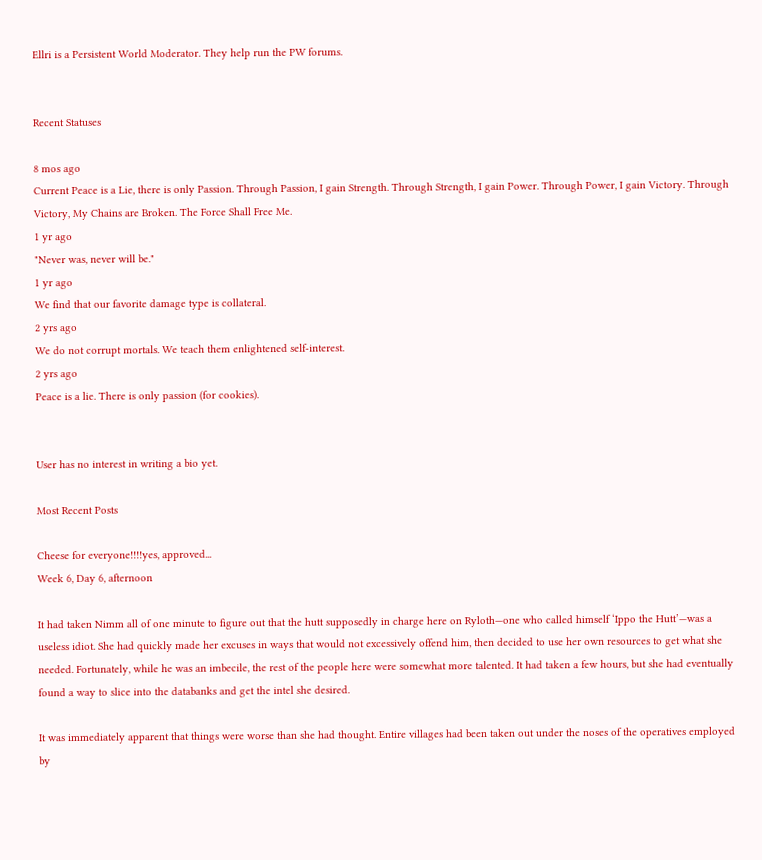Ellri is a Persistent World Moderator. They help run the PW forums.


Recent Statuses

8 mos ago
Current Peace is a Lie, there is only Passion. Through Passion, I gain Strength. Through Strength, I gain Power. Through Power, I gain Victory. Through Victory, My Chains are Broken. The Force Shall Free Me.
1 yr ago
"Never was, never will be."
1 yr ago
We find that our favorite damage type is collateral.
2 yrs ago
We do not corrupt mortals. We teach them enlightened self-interest.
2 yrs ago
Peace is a lie. There is only passion (for cookies).


User has no interest in writing a bio yet.

Most Recent Posts

Cheese for everyone!!!!yes, approved...
Week 6, Day 6, afternoon

It had taken Nimm all of one minute to figure out that the hutt supposedly in charge here on Ryloth—one who called himself ‘Ippo the Hutt’—was a useless idiot. She had quickly made her excuses in ways that would not excessively offend him, then decided to use her own resources to get what she needed. Fortunately, while he was an imbecile, the rest of the people here were somewhat more talented. It had taken a few hours, but she had eventually found a way to slice into the databanks and get the intel she desired.

It was immediately apparent that things were worse than she had thought. Entire villages had been taken out under the noses of the operatives employed by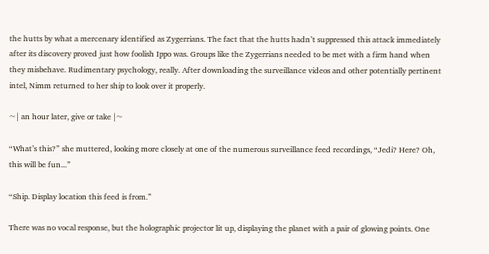the hutts by what a mercenary identified as Zygerrians. The fact that the hutts hadn’t suppressed this attack immediately after its discovery proved just how foolish Ippo was. Groups like the Zygerrians needed to be met with a firm hand when they misbehave. Rudimentary psychology, really. After downloading the surveillance videos and other potentially pertinent intel, Nimm returned to her ship to look over it properly.

~| an hour later, give or take |~

“What’s this?” she muttered, looking more closely at one of the numerous surveillance feed recordings, “Jedi? Here? Oh, this will be fun...”

“Ship. Display location this feed is from.”

There was no vocal response, but the holographic projector lit up, displaying the planet with a pair of glowing points. One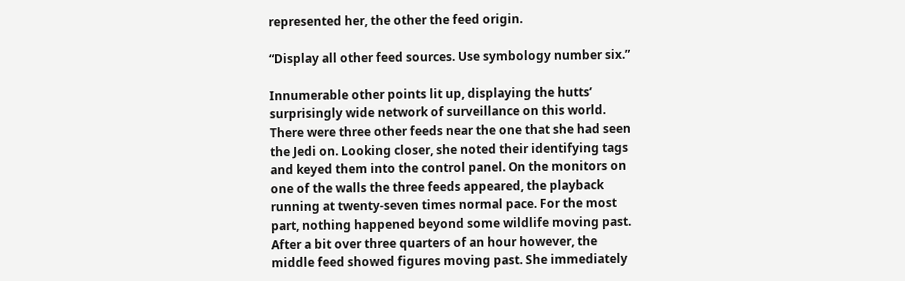represented her, the other the feed origin.

“Display all other feed sources. Use symbology number six.”

Innumerable other points lit up, displaying the hutts’ surprisingly wide network of surveillance on this world. There were three other feeds near the one that she had seen the Jedi on. Looking closer, she noted their identifying tags and keyed them into the control panel. On the monitors on one of the walls the three feeds appeared, the playback running at twenty-seven times normal pace. For the most part, nothing happened beyond some wildlife moving past. After a bit over three quarters of an hour however, the middle feed showed figures moving past. She immediately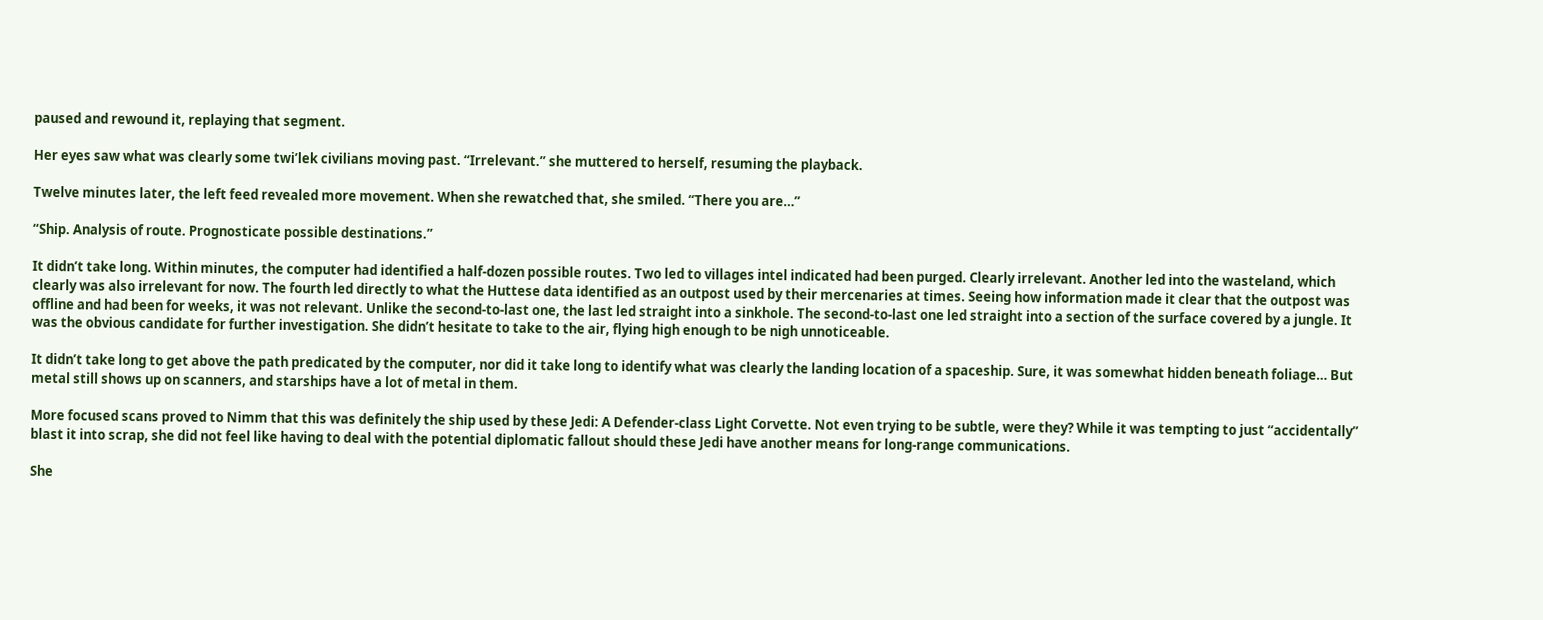paused and rewound it, replaying that segment.

Her eyes saw what was clearly some twi’lek civilians moving past. “Irrelevant.” she muttered to herself, resuming the playback.

Twelve minutes later, the left feed revealed more movement. When she rewatched that, she smiled. “There you are…”

“Ship. Analysis of route. Prognosticate possible destinations.”

It didn’t take long. Within minutes, the computer had identified a half-dozen possible routes. Two led to villages intel indicated had been purged. Clearly irrelevant. Another led into the wasteland, which clearly was also irrelevant for now. The fourth led directly to what the Huttese data identified as an outpost used by their mercenaries at times. Seeing how information made it clear that the outpost was offline and had been for weeks, it was not relevant. Unlike the second-to-last one, the last led straight into a sinkhole. The second-to-last one led straight into a section of the surface covered by a jungle. It was the obvious candidate for further investigation. She didn’t hesitate to take to the air, flying high enough to be nigh unnoticeable.

It didn’t take long to get above the path predicated by the computer, nor did it take long to identify what was clearly the landing location of a spaceship. Sure, it was somewhat hidden beneath foliage… But metal still shows up on scanners, and starships have a lot of metal in them.

More focused scans proved to Nimm that this was definitely the ship used by these Jedi: A Defender-class Light Corvette. Not even trying to be subtle, were they? While it was tempting to just “accidentally” blast it into scrap, she did not feel like having to deal with the potential diplomatic fallout should these Jedi have another means for long-range communications.

She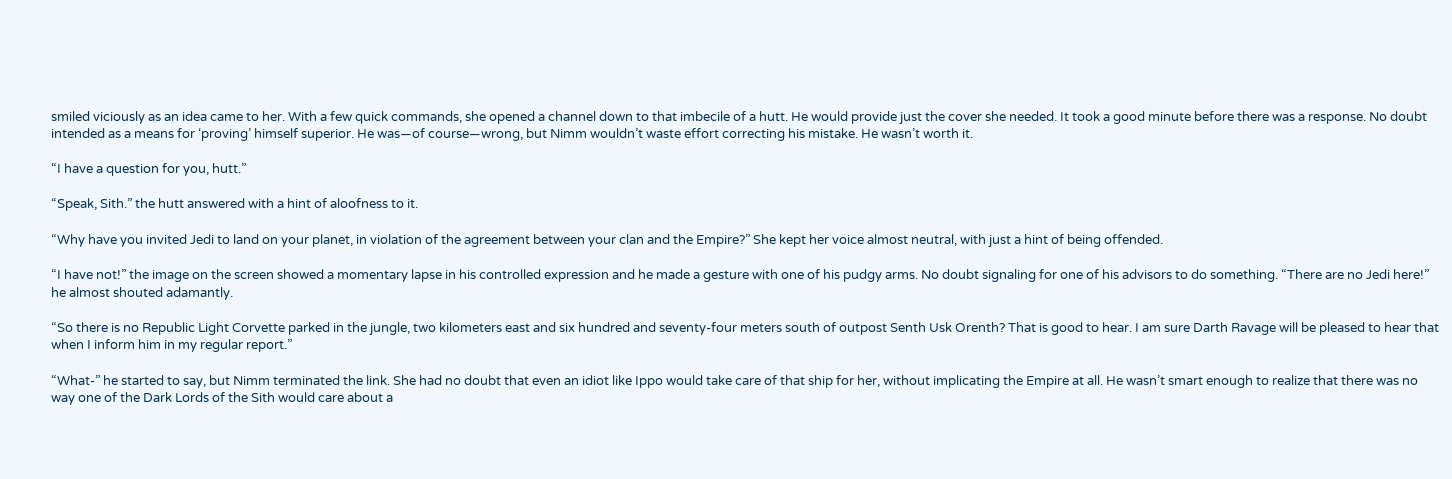smiled viciously as an idea came to her. With a few quick commands, she opened a channel down to that imbecile of a hutt. He would provide just the cover she needed. It took a good minute before there was a response. No doubt intended as a means for ‘proving’ himself superior. He was—of course—wrong, but Nimm wouldn’t waste effort correcting his mistake. He wasn’t worth it.

“I have a question for you, hutt.”

“Speak, Sith.” the hutt answered with a hint of aloofness to it.

“Why have you invited Jedi to land on your planet, in violation of the agreement between your clan and the Empire?” She kept her voice almost neutral, with just a hint of being offended.

“I have not!” the image on the screen showed a momentary lapse in his controlled expression and he made a gesture with one of his pudgy arms. No doubt signaling for one of his advisors to do something. “There are no Jedi here!” he almost shouted adamantly.

“So there is no Republic Light Corvette parked in the jungle, two kilometers east and six hundred and seventy-four meters south of outpost Senth Usk Orenth? That is good to hear. I am sure Darth Ravage will be pleased to hear that when I inform him in my regular report.”

“What-” he started to say, but Nimm terminated the link. She had no doubt that even an idiot like Ippo would take care of that ship for her, without implicating the Empire at all. He wasn’t smart enough to realize that there was no way one of the Dark Lords of the Sith would care about a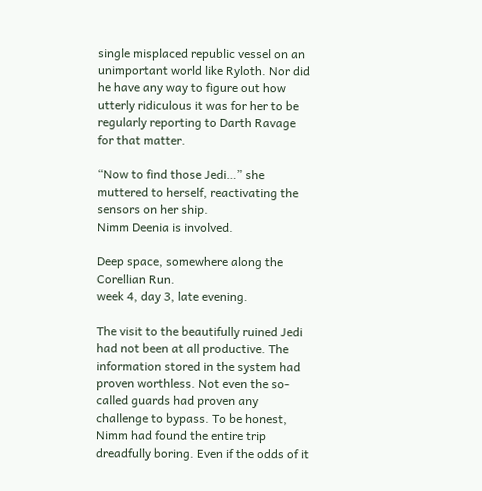single misplaced republic vessel on an unimportant world like Ryloth. Nor did he have any way to figure out how utterly ridiculous it was for her to be regularly reporting to Darth Ravage for that matter.

“Now to find those Jedi…” she muttered to herself, reactivating the sensors on her ship.
Nimm Deenia is involved.

Deep space, somewhere along the Corellian Run.
week 4, day 3, late evening.

The visit to the beautifully ruined Jedi had not been at all productive. The information stored in the system had proven worthless. Not even the so-called guards had proven any challenge to bypass. To be honest, Nimm had found the entire trip dreadfully boring. Even if the odds of it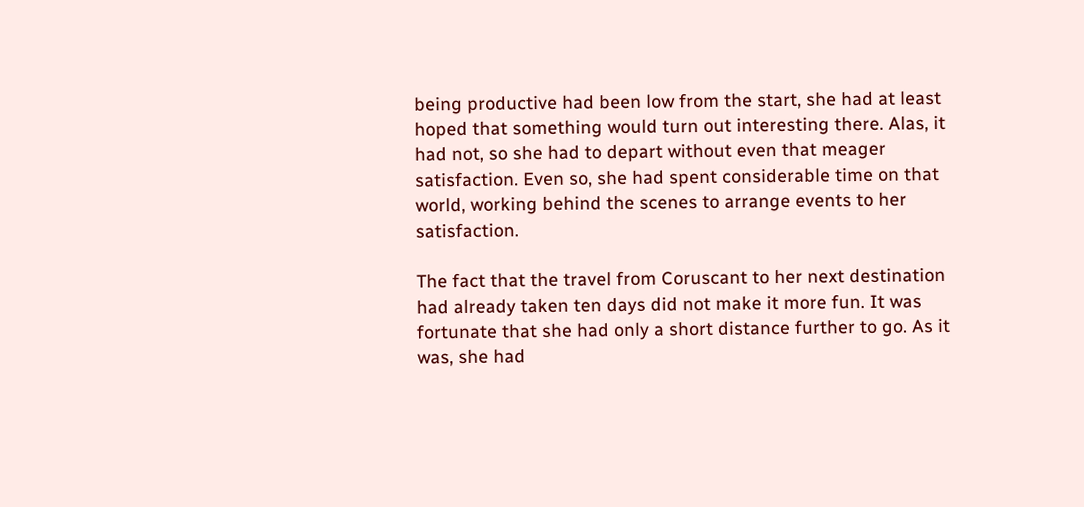being productive had been low from the start, she had at least hoped that something would turn out interesting there. Alas, it had not, so she had to depart without even that meager satisfaction. Even so, she had spent considerable time on that world, working behind the scenes to arrange events to her satisfaction.

The fact that the travel from Coruscant to her next destination had already taken ten days did not make it more fun. It was fortunate that she had only a short distance further to go. As it was, she had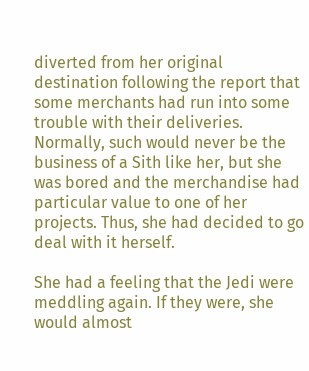diverted from her original destination following the report that some merchants had run into some trouble with their deliveries. Normally, such would never be the business of a Sith like her, but she was bored and the merchandise had particular value to one of her projects. Thus, she had decided to go deal with it herself.

She had a feeling that the Jedi were meddling again. If they were, she would almost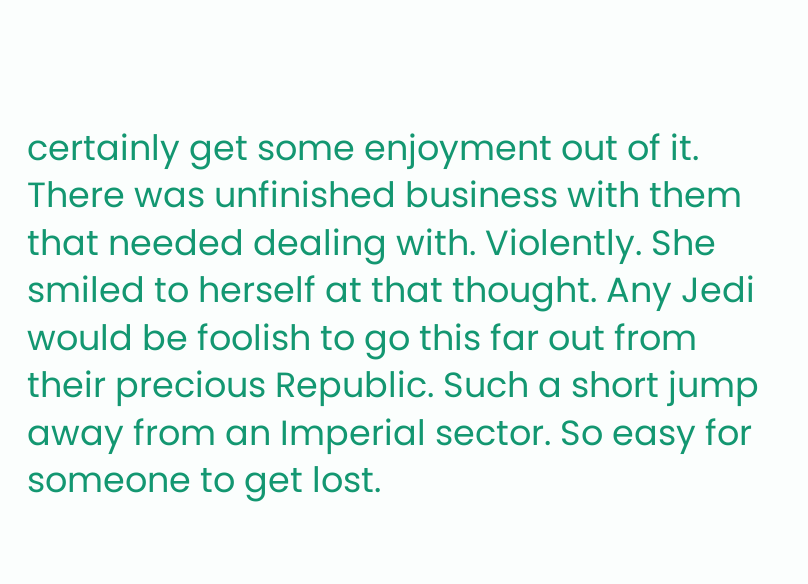certainly get some enjoyment out of it. There was unfinished business with them that needed dealing with. Violently. She smiled to herself at that thought. Any Jedi would be foolish to go this far out from their precious Republic. Such a short jump away from an Imperial sector. So easy for someone to get lost.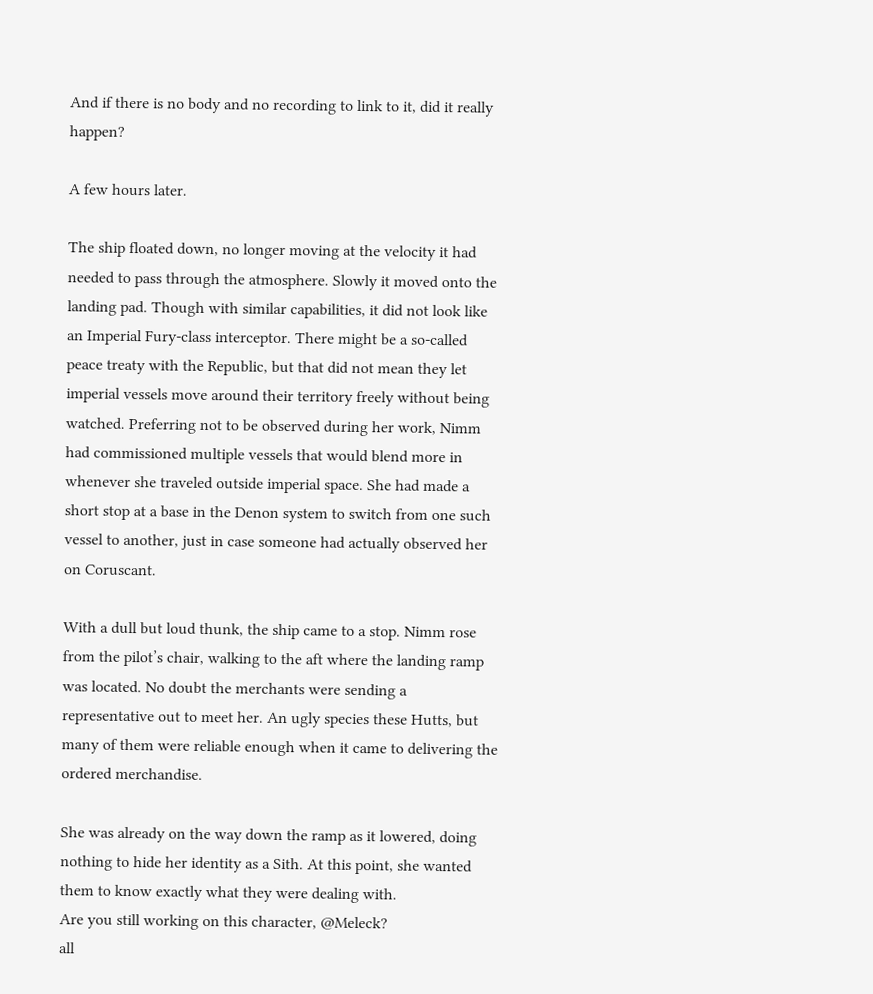And if there is no body and no recording to link to it, did it really happen?

A few hours later.

The ship floated down, no longer moving at the velocity it had needed to pass through the atmosphere. Slowly it moved onto the landing pad. Though with similar capabilities, it did not look like an Imperial Fury-class interceptor. There might be a so-called peace treaty with the Republic, but that did not mean they let imperial vessels move around their territory freely without being watched. Preferring not to be observed during her work, Nimm had commissioned multiple vessels that would blend more in whenever she traveled outside imperial space. She had made a short stop at a base in the Denon system to switch from one such vessel to another, just in case someone had actually observed her on Coruscant.

With a dull but loud thunk, the ship came to a stop. Nimm rose from the pilot’s chair, walking to the aft where the landing ramp was located. No doubt the merchants were sending a representative out to meet her. An ugly species these Hutts, but many of them were reliable enough when it came to delivering the ordered merchandise.

She was already on the way down the ramp as it lowered, doing nothing to hide her identity as a Sith. At this point, she wanted them to know exactly what they were dealing with.
Are you still working on this character, @Meleck?
all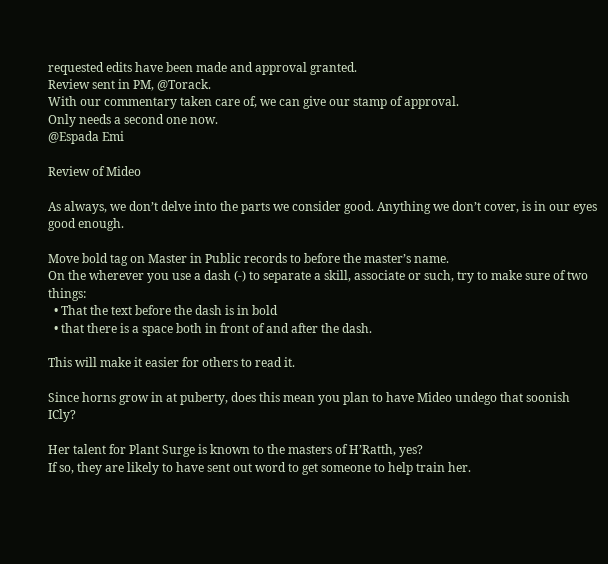requested edits have been made and approval granted.
Review sent in PM, @Torack.
With our commentary taken care of, we can give our stamp of approval.
Only needs a second one now.
@Espada Emi

Review of Mideo

As always, we don’t delve into the parts we consider good. Anything we don’t cover, is in our eyes good enough.

Move bold tag on Master in Public records to before the master’s name.
On the wherever you use a dash (-) to separate a skill, associate or such, try to make sure of two things:
  • That the text before the dash is in bold
  • that there is a space both in front of and after the dash.

This will make it easier for others to read it.

Since horns grow in at puberty, does this mean you plan to have Mideo undego that soonish ICly?

Her talent for Plant Surge is known to the masters of H’Ratth, yes?
If so, they are likely to have sent out word to get someone to help train her.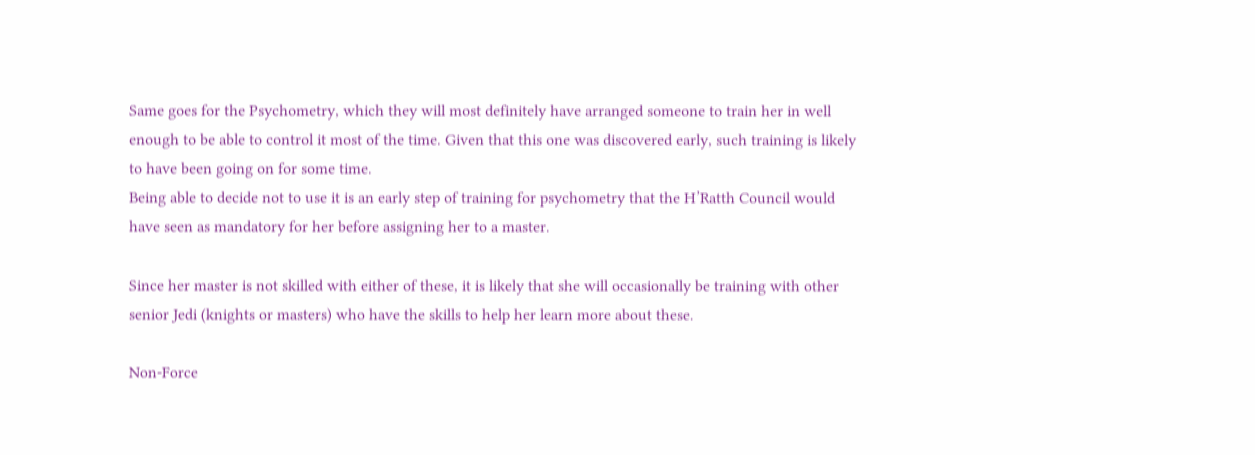Same goes for the Psychometry, which they will most definitely have arranged someone to train her in well enough to be able to control it most of the time. Given that this one was discovered early, such training is likely to have been going on for some time.
Being able to decide not to use it is an early step of training for psychometry that the H’Ratth Council would have seen as mandatory for her before assigning her to a master.

Since her master is not skilled with either of these, it is likely that she will occasionally be training with other senior Jedi (knights or masters) who have the skills to help her learn more about these.

Non-Force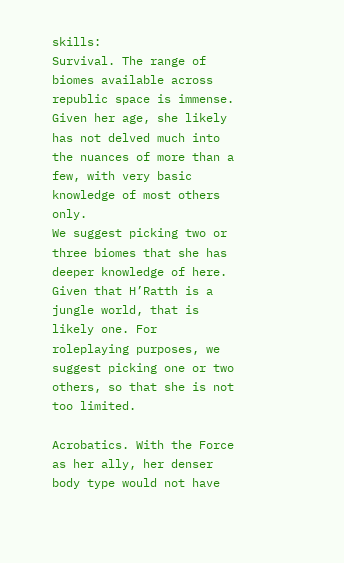skills:
Survival. The range of biomes available across republic space is immense. Given her age, she likely has not delved much into the nuances of more than a few, with very basic knowledge of most others only.
We suggest picking two or three biomes that she has deeper knowledge of here. Given that H’Ratth is a jungle world, that is likely one. For roleplaying purposes, we suggest picking one or two others, so that she is not too limited.

Acrobatics. With the Force as her ally, her denser body type would not have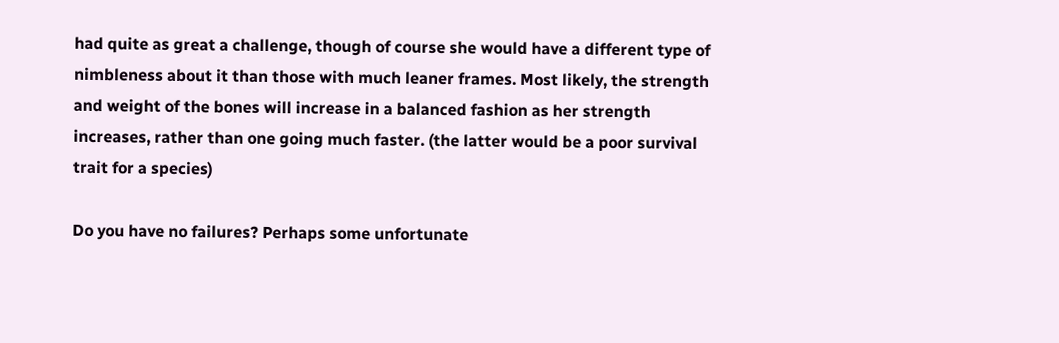had quite as great a challenge, though of course she would have a different type of nimbleness about it than those with much leaner frames. Most likely, the strength and weight of the bones will increase in a balanced fashion as her strength increases, rather than one going much faster. (the latter would be a poor survival trait for a species)

Do you have no failures? Perhaps some unfortunate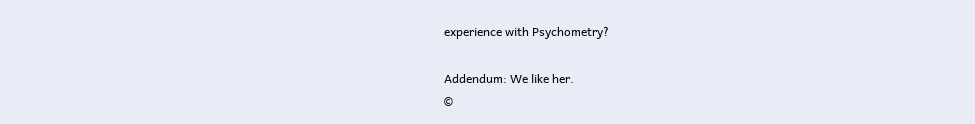experience with Psychometry?

Addendum: We like her.
©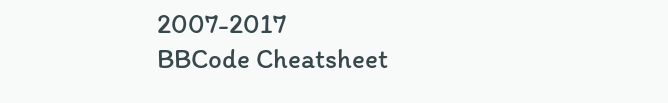2007-2017
BBCode Cheatsheet